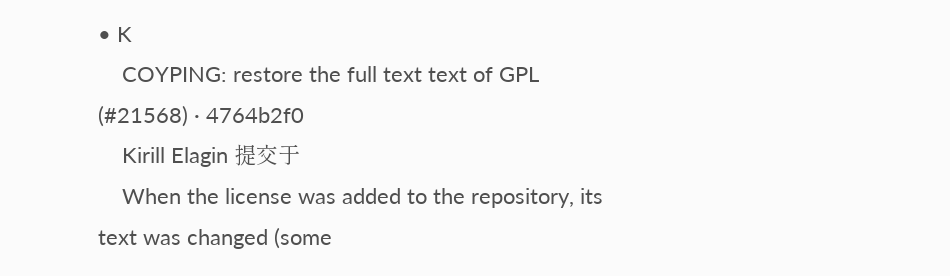• K
    COYPING: restore the full text text of GPL (#21568) · 4764b2f0
    Kirill Elagin 提交于
    When the license was added to the repository, its text was changed (some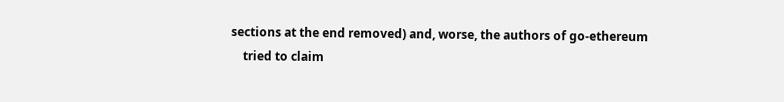sections at the end removed) and, worse, the authors of go-ethereum
    tried to claim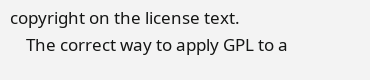copyright on the license text.
    The correct way to apply GPL to a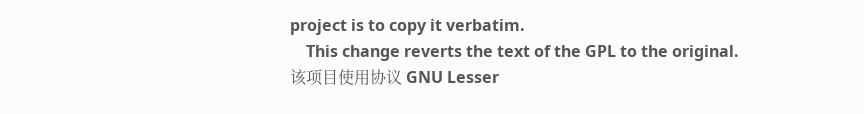project is to copy it verbatim.
    This change reverts the text of the GPL to the original.
该项目使用协议 GNU Lesser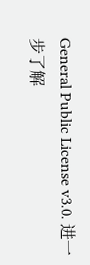General Public License v3.0. 进一步了解